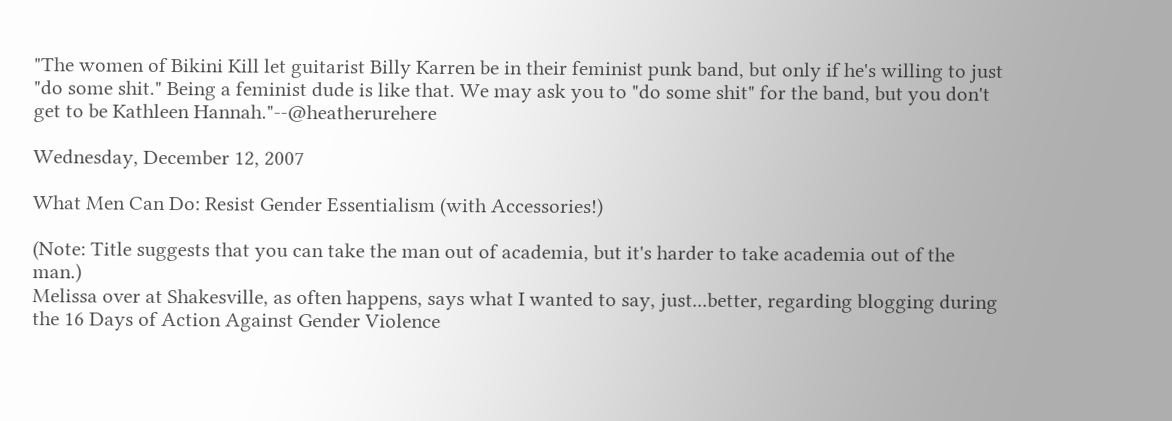"The women of Bikini Kill let guitarist Billy Karren be in their feminist punk band, but only if he's willing to just "do some shit." Being a feminist dude is like that. We may ask you to "do some shit" for the band, but you don't get to be Kathleen Hannah."--@heatherurehere

Wednesday, December 12, 2007

What Men Can Do: Resist Gender Essentialism (with Accessories!)

(Note: Title suggests that you can take the man out of academia, but it's harder to take academia out of the man.)
Melissa over at Shakesville, as often happens, says what I wanted to say, just...better, regarding blogging during the 16 Days of Action Against Gender Violence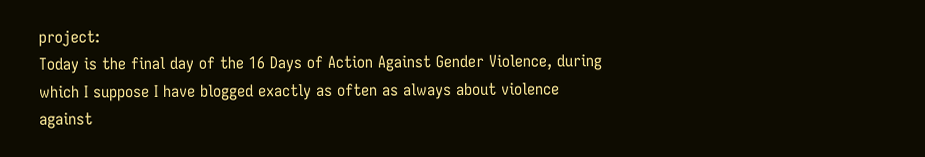project:
Today is the final day of the 16 Days of Action Against Gender Violence, during which I suppose I have blogged exactly as often as always about violence against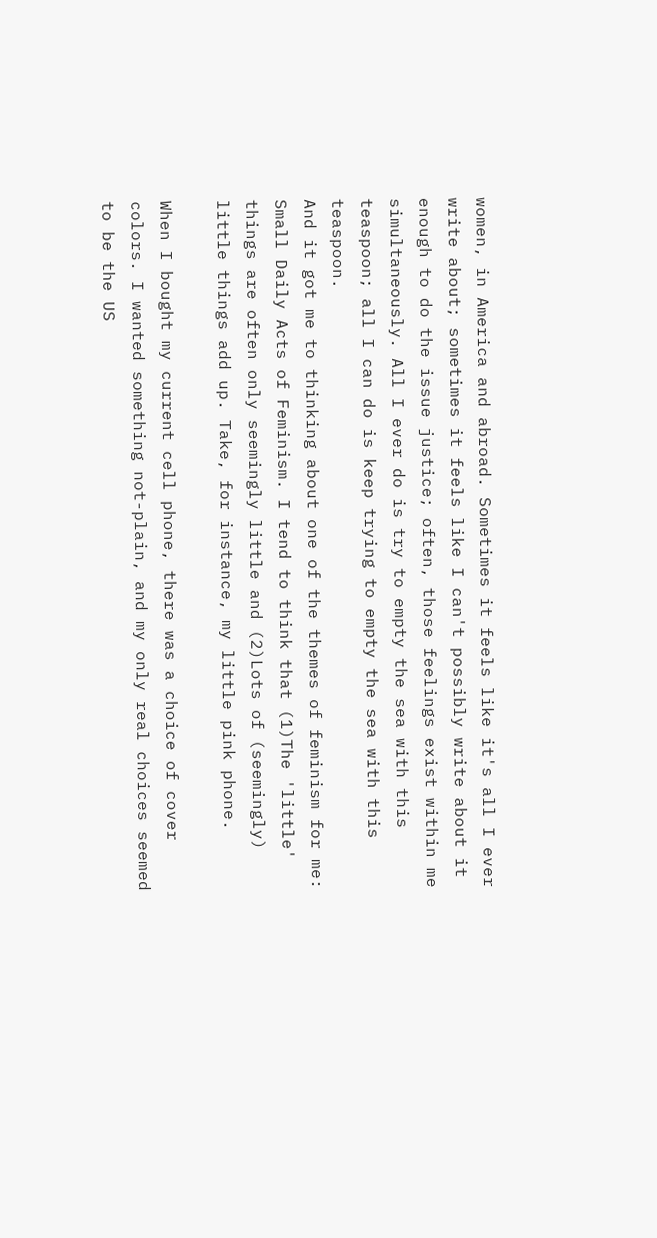women, in America and abroad. Sometimes it feels like it's all I ever write about; sometimes it feels like I can't possibly write about it enough to do the issue justice; often, those feelings exist within me simultaneously. All I ever do is try to empty the sea with this teaspoon; all I can do is keep trying to empty the sea with this teaspoon.
And it got me to thinking about one of the themes of feminism for me: Small Daily Acts of Feminism. I tend to think that (1)The 'little' things are often only seemingly little and (2)Lots of (seemingly) little things add up. Take, for instance, my little pink phone.

When I bought my current cell phone, there was a choice of cover colors. I wanted something not-plain, and my only real choices seemed to be the US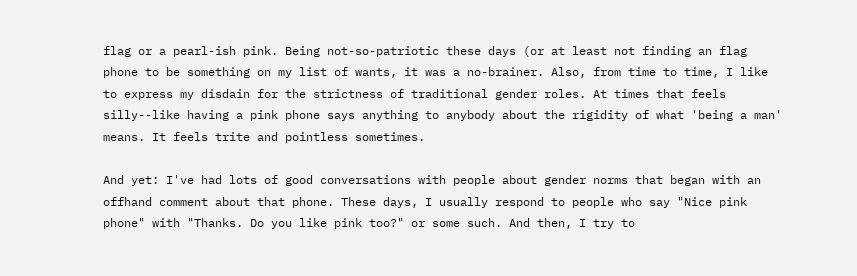flag or a pearl-ish pink. Being not-so-patriotic these days (or at least not finding an flag phone to be something on my list of wants, it was a no-brainer. Also, from time to time, I like to express my disdain for the strictness of traditional gender roles. At times that feels silly--like having a pink phone says anything to anybody about the rigidity of what 'being a man' means. It feels trite and pointless sometimes.

And yet: I've had lots of good conversations with people about gender norms that began with an offhand comment about that phone. These days, I usually respond to people who say "Nice pink phone" with "Thanks. Do you like pink too?" or some such. And then, I try to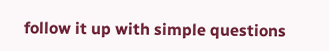follow it up with simple questions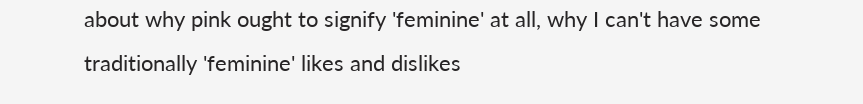about why pink ought to signify 'feminine' at all, why I can't have some traditionally 'feminine' likes and dislikes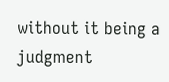without it being a judgment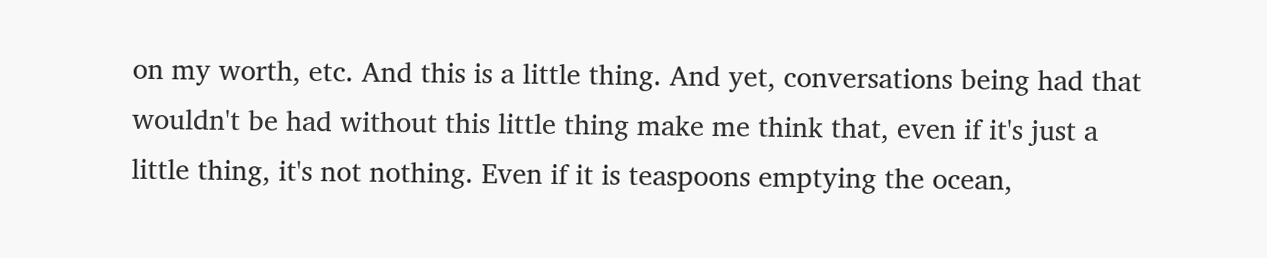on my worth, etc. And this is a little thing. And yet, conversations being had that wouldn't be had without this little thing make me think that, even if it's just a little thing, it's not nothing. Even if it is teaspoons emptying the ocean,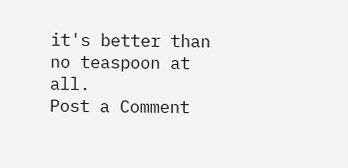it's better than no teaspoon at all.
Post a Comment